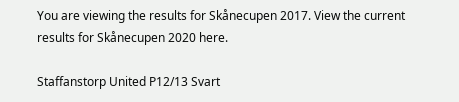You are viewing the results for Skånecupen 2017. View the current results for Skånecupen 2020 here.

Staffanstorp United P12/13 Svart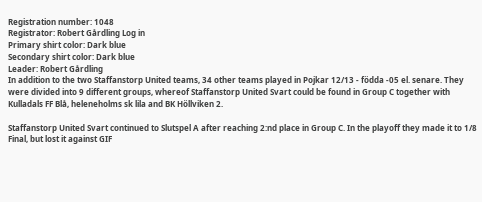Registration number: 1048
Registrator: Robert Gårdling Log in
Primary shirt color: Dark blue
Secondary shirt color: Dark blue
Leader: Robert Gårdling
In addition to the two Staffanstorp United teams, 34 other teams played in Pojkar 12/13 - födda -05 el. senare. They were divided into 9 different groups, whereof Staffanstorp United Svart could be found in Group C together with Kulladals FF Blå, heleneholms sk lila and BK Höllviken 2.

Staffanstorp United Svart continued to Slutspel A after reaching 2:nd place in Group C. In the playoff they made it to 1/8 Final, but lost it against GIF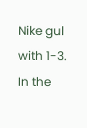Nike gul with 1-3. In the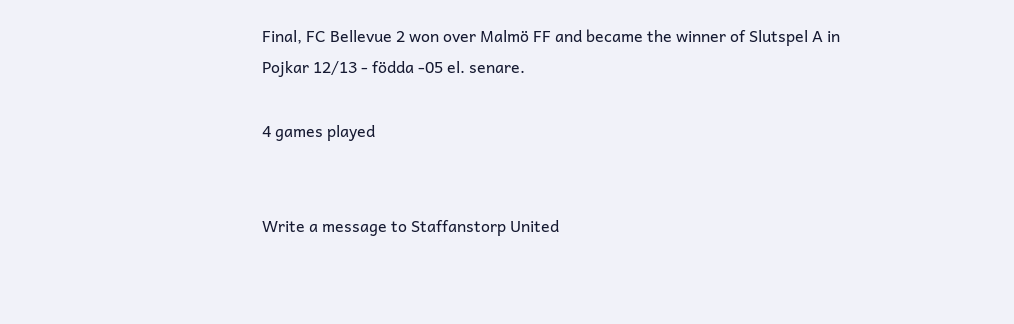Final, FC Bellevue 2 won over Malmö FF and became the winner of Slutspel A in Pojkar 12/13 - födda -05 el. senare.

4 games played


Write a message to Staffanstorp United